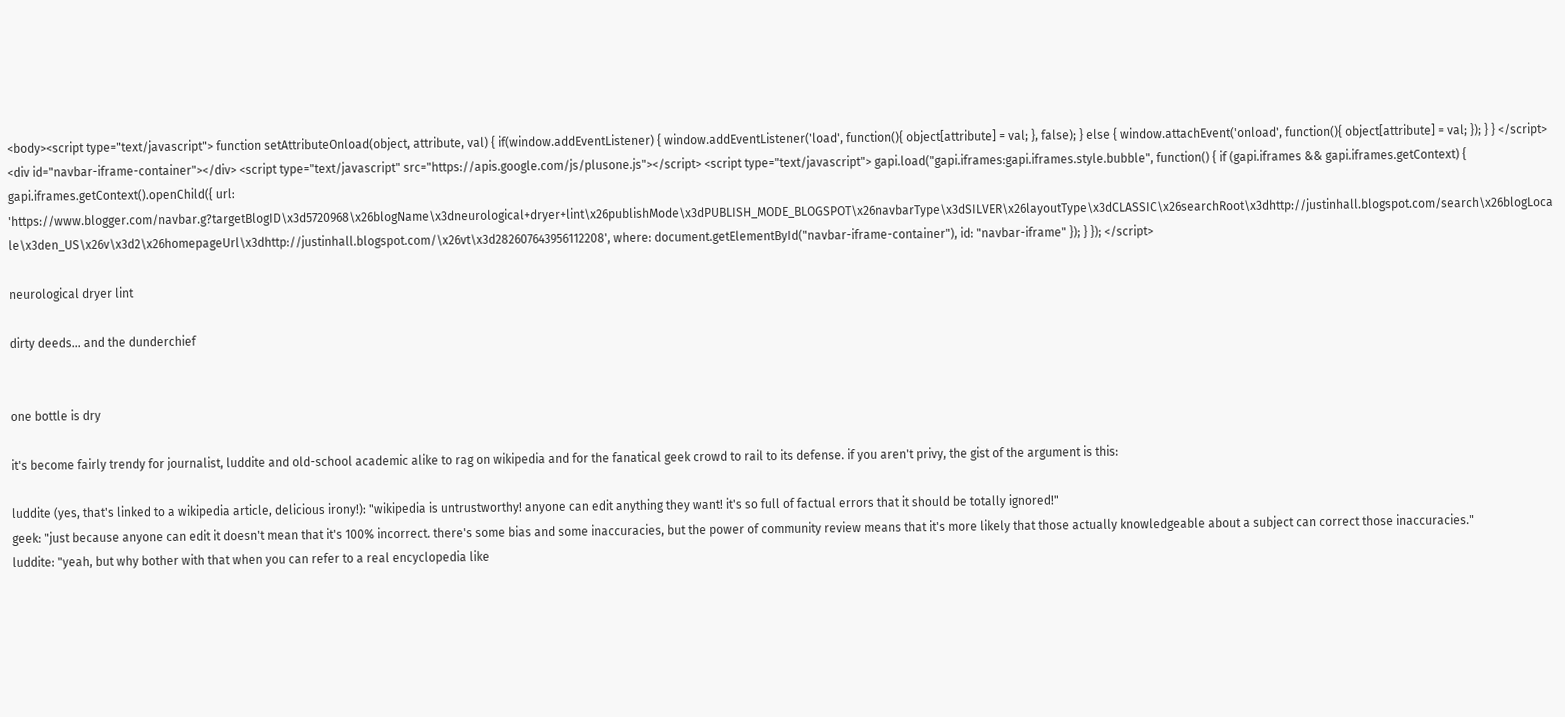<body><script type="text/javascript"> function setAttributeOnload(object, attribute, val) { if(window.addEventListener) { window.addEventListener('load', function(){ object[attribute] = val; }, false); } else { window.attachEvent('onload', function(){ object[attribute] = val; }); } } </script> <div id="navbar-iframe-container"></div> <script type="text/javascript" src="https://apis.google.com/js/plusone.js"></script> <script type="text/javascript"> gapi.load("gapi.iframes:gapi.iframes.style.bubble", function() { if (gapi.iframes && gapi.iframes.getContext) { gapi.iframes.getContext().openChild({ url: 'https://www.blogger.com/navbar.g?targetBlogID\x3d5720968\x26blogName\x3dneurological+dryer+lint\x26publishMode\x3dPUBLISH_MODE_BLOGSPOT\x26navbarType\x3dSILVER\x26layoutType\x3dCLASSIC\x26searchRoot\x3dhttp://justinhall.blogspot.com/search\x26blogLocale\x3den_US\x26v\x3d2\x26homepageUrl\x3dhttp://justinhall.blogspot.com/\x26vt\x3d282607643956112208', where: document.getElementById("navbar-iframe-container"), id: "navbar-iframe" }); } }); </script>

neurological dryer lint

dirty deeds... and the dunderchief


one bottle is dry

it's become fairly trendy for journalist, luddite and old-school academic alike to rag on wikipedia and for the fanatical geek crowd to rail to its defense. if you aren't privy, the gist of the argument is this:

luddite (yes, that's linked to a wikipedia article, delicious irony!): "wikipedia is untrustworthy! anyone can edit anything they want! it's so full of factual errors that it should be totally ignored!"
geek: "just because anyone can edit it doesn't mean that it's 100% incorrect. there's some bias and some inaccuracies, but the power of community review means that it's more likely that those actually knowledgeable about a subject can correct those inaccuracies."
luddite: "yeah, but why bother with that when you can refer to a real encyclopedia like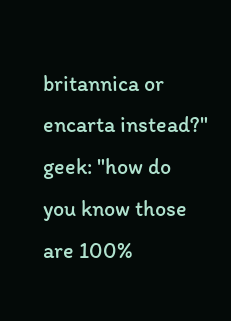britannica or encarta instead?"
geek: "how do you know those are 100%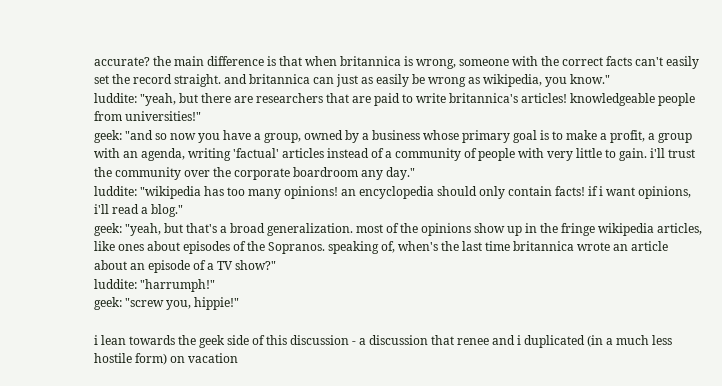accurate? the main difference is that when britannica is wrong, someone with the correct facts can't easily set the record straight. and britannica can just as easily be wrong as wikipedia, you know."
luddite: "yeah, but there are researchers that are paid to write britannica's articles! knowledgeable people from universities!"
geek: "and so now you have a group, owned by a business whose primary goal is to make a profit, a group with an agenda, writing 'factual' articles instead of a community of people with very little to gain. i'll trust the community over the corporate boardroom any day."
luddite: "wikipedia has too many opinions! an encyclopedia should only contain facts! if i want opinions, i'll read a blog."
geek: "yeah, but that's a broad generalization. most of the opinions show up in the fringe wikipedia articles, like ones about episodes of the Sopranos. speaking of, when's the last time britannica wrote an article about an episode of a TV show?"
luddite: "harrumph!"
geek: "screw you, hippie!"

i lean towards the geek side of this discussion - a discussion that renee and i duplicated (in a much less hostile form) on vacation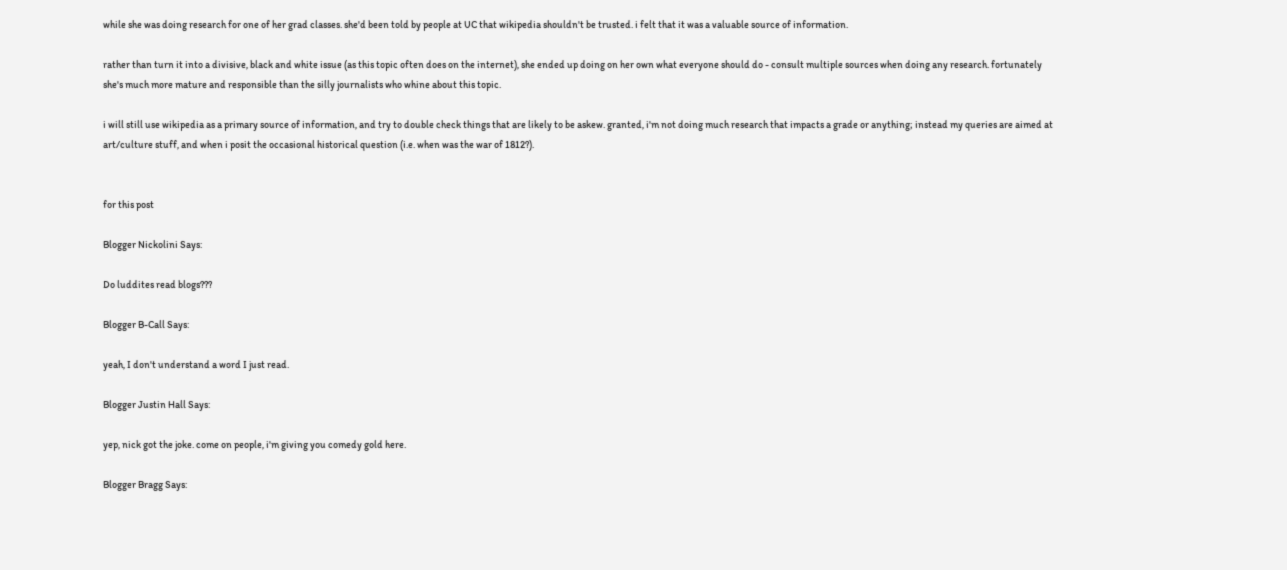while she was doing research for one of her grad classes. she'd been told by people at UC that wikipedia shouldn't be trusted. i felt that it was a valuable source of information.

rather than turn it into a divisive, black and white issue (as this topic often does on the internet), she ended up doing on her own what everyone should do - consult multiple sources when doing any research. fortunately she's much more mature and responsible than the silly journalists who whine about this topic.

i will still use wikipedia as a primary source of information, and try to double check things that are likely to be askew. granted, i'm not doing much research that impacts a grade or anything; instead my queries are aimed at art/culture stuff, and when i posit the occasional historical question (i.e. when was the war of 1812?).


for this post

Blogger Nickolini Says:

Do luddites read blogs???

Blogger B-Call Says:

yeah, I don't understand a word I just read.

Blogger Justin Hall Says:

yep, nick got the joke. come on people, i'm giving you comedy gold here.

Blogger Bragg Says: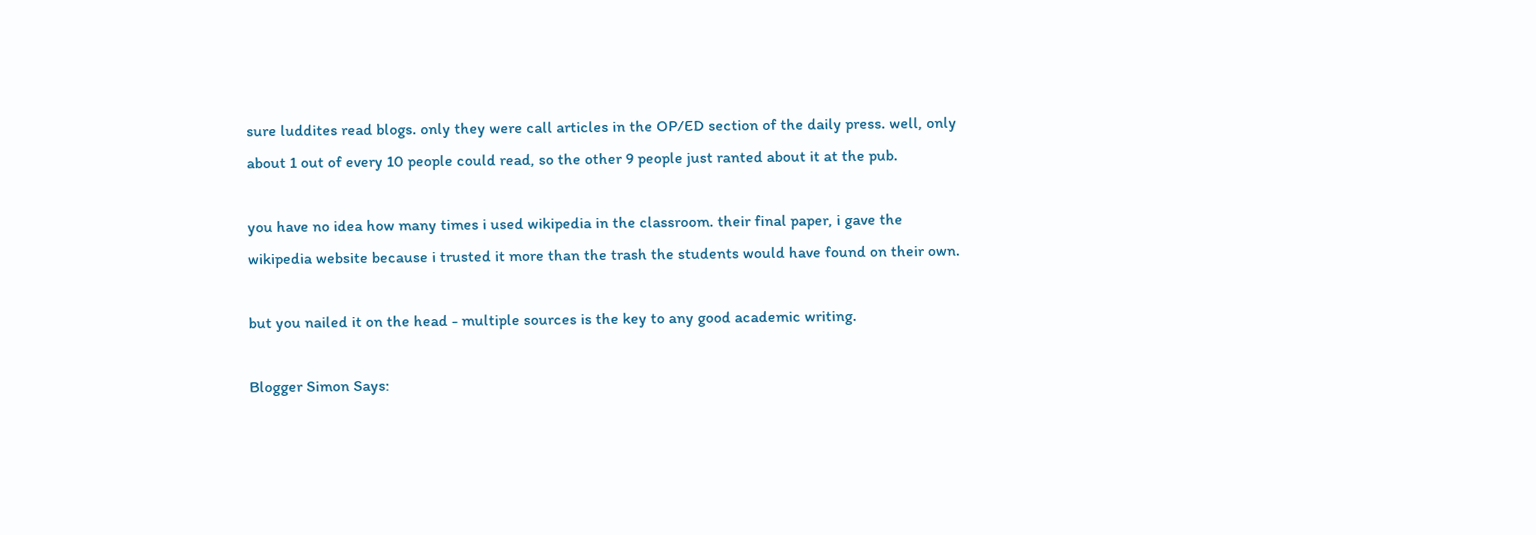sure luddites read blogs. only they were call articles in the OP/ED section of the daily press. well, only about 1 out of every 10 people could read, so the other 9 people just ranted about it at the pub.

you have no idea how many times i used wikipedia in the classroom. their final paper, i gave the wikipedia website because i trusted it more than the trash the students would have found on their own.

but you nailed it on the head - multiple sources is the key to any good academic writing.

Blogger Simon Says: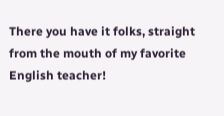There you have it folks, straight from the mouth of my favorite English teacher!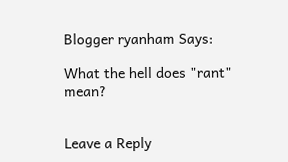Blogger ryanham Says:

What the hell does "rant" mean?


Leave a Reply